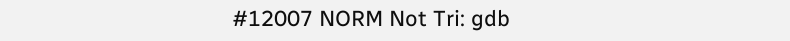#12007 NORM Not Tri: gdb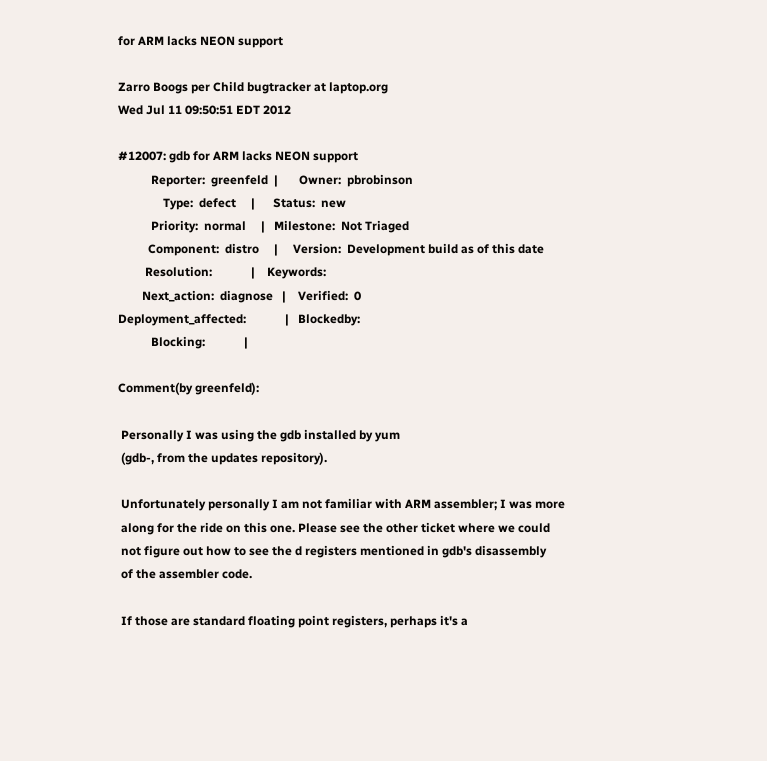for ARM lacks NEON support

Zarro Boogs per Child bugtracker at laptop.org
Wed Jul 11 09:50:51 EDT 2012

#12007: gdb for ARM lacks NEON support
           Reporter:  greenfeld  |       Owner:  pbrobinson
               Type:  defect     |      Status:  new
           Priority:  normal     |   Milestone:  Not Triaged
          Component:  distro     |     Version:  Development build as of this date
         Resolution:             |    Keywords:
        Next_action:  diagnose   |    Verified:  0
Deployment_affected:             |   Blockedby:
           Blocking:             |

Comment(by greenfeld):

 Personally I was using the gdb installed by yum
 (gdb-, from the updates repository).

 Unfortunately personally I am not familiar with ARM assembler; I was more
 along for the ride on this one. Please see the other ticket where we could
 not figure out how to see the d registers mentioned in gdb's disassembly
 of the assembler code.

 If those are standard floating point registers, perhaps it's a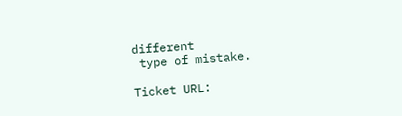different
 type of mistake.

Ticket URL: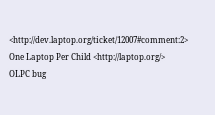<http://dev.laptop.org/ticket/12007#comment:2>
One Laptop Per Child <http://laptop.org/>
OLPC bug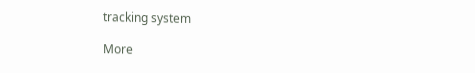tracking system

More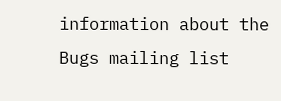information about the Bugs mailing list